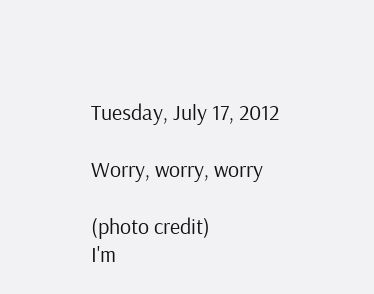Tuesday, July 17, 2012

Worry, worry, worry

(photo credit)
I'm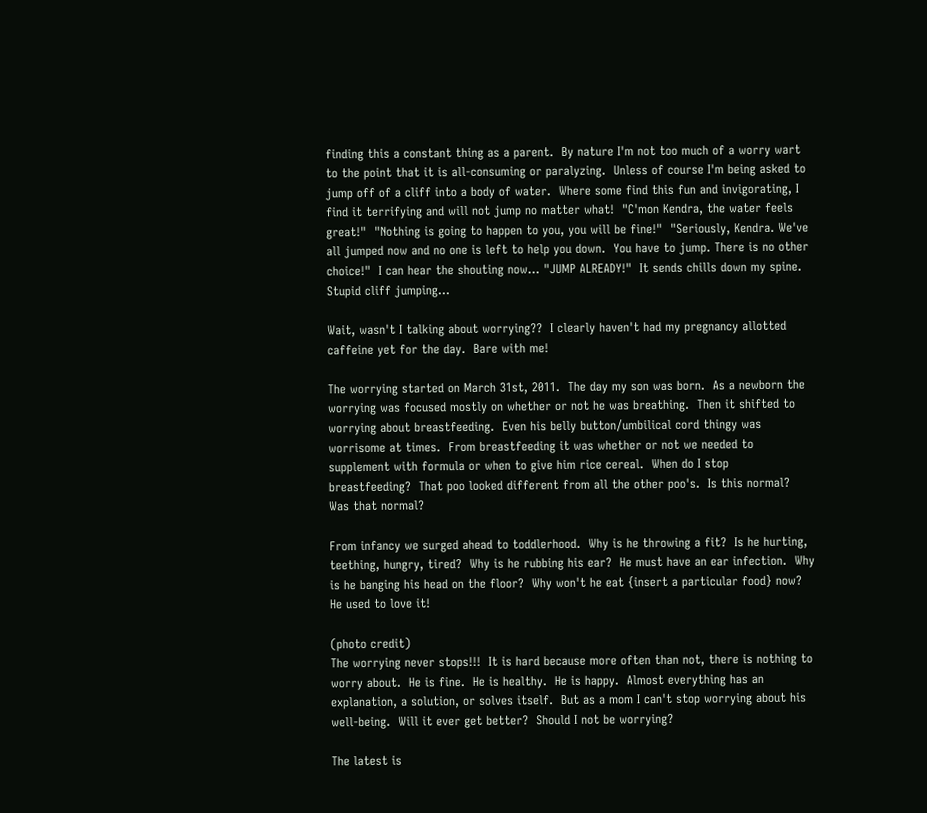finding this a constant thing as a parent.  By nature I'm not too much of a worry wart to the point that it is all-consuming or paralyzing.  Unless of course I'm being asked to jump off of a cliff into a body of water.  Where some find this fun and invigorating, I find it terrifying and will not jump no matter what!  "C'mon Kendra, the water feels great!"  "Nothing is going to happen to you, you will be fine!"  "Seriously, Kendra. We've all jumped now and no one is left to help you down.  You have to jump. There is no other choice!"  I can hear the shouting now... "JUMP ALREADY!"  It sends chills down my spine.  Stupid cliff jumping...

Wait, wasn't I talking about worrying??  I clearly haven't had my pregnancy allotted caffeine yet for the day.  Bare with me!

The worrying started on March 31st, 2011.  The day my son was born.  As a newborn the worrying was focused mostly on whether or not he was breathing.  Then it shifted to worrying about breastfeeding.  Even his belly button/umbilical cord thingy was worrisome at times.  From breastfeeding it was whether or not we needed to supplement with formula or when to give him rice cereal.  When do I stop breastfeeding?  That poo looked different from all the other poo's.  Is this normal?  Was that normal?

From infancy we surged ahead to toddlerhood.  Why is he throwing a fit?  Is he hurting, teething, hungry, tired?  Why is he rubbing his ear?  He must have an ear infection.  Why is he banging his head on the floor?  Why won't he eat {insert a particular food} now?  He used to love it!

(photo credit)
The worrying never stops!!!  It is hard because more often than not, there is nothing to worry about.  He is fine.  He is healthy.  He is happy.  Almost everything has an explanation, a solution, or solves itself.  But as a mom I can't stop worrying about his well-being.  Will it ever get better?  Should I not be worrying?

The latest is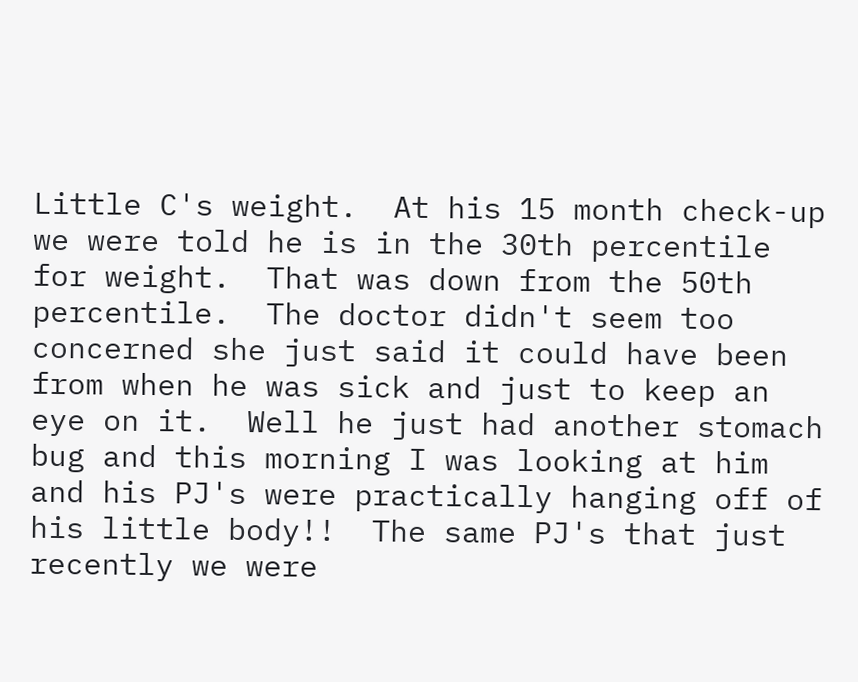Little C's weight.  At his 15 month check-up we were told he is in the 30th percentile for weight.  That was down from the 50th percentile.  The doctor didn't seem too concerned she just said it could have been from when he was sick and just to keep an eye on it.  Well he just had another stomach bug and this morning I was looking at him and his PJ's were practically hanging off of his little body!!  The same PJ's that just recently we were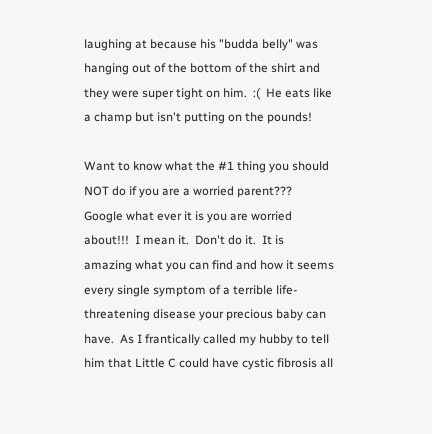laughing at because his "budda belly" was hanging out of the bottom of the shirt and they were super tight on him.  :(  He eats like a champ but isn't putting on the pounds!

Want to know what the #1 thing you should NOT do if you are a worried parent???  Google what ever it is you are worried about!!!  I mean it.  Don't do it.  It is amazing what you can find and how it seems every single symptom of a terrible life-threatening disease your precious baby can have.  As I frantically called my hubby to tell him that Little C could have cystic fibrosis all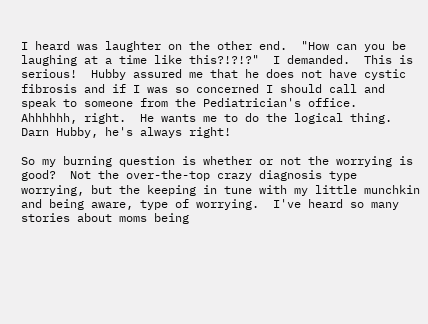I heard was laughter on the other end.  "How can you be laughing at a time like this?!?!?"  I demanded.  This is serious!  Hubby assured me that he does not have cystic fibrosis and if I was so concerned I should call and speak to someone from the Pediatrician's office.  Ahhhhhh, right.  He wants me to do the logical thing.  Darn Hubby, he's always right!

So my burning question is whether or not the worrying is good?  Not the over-the-top crazy diagnosis type worrying, but the keeping in tune with my little munchkin and being aware, type of worrying.  I've heard so many stories about moms being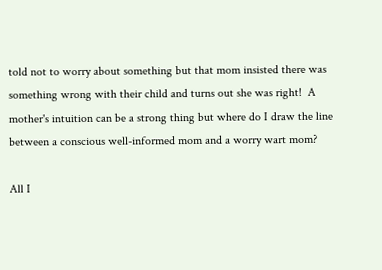told not to worry about something but that mom insisted there was something wrong with their child and turns out she was right!  A mother's intuition can be a strong thing but where do I draw the line between a conscious well-informed mom and a worry wart mom?

All I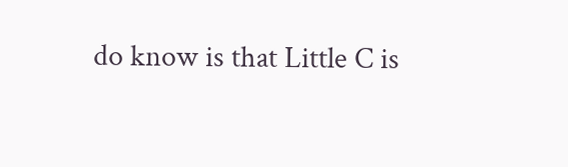do know is that Little C is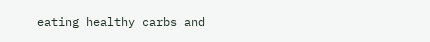eating healthy carbs and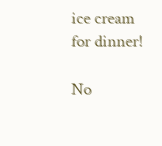ice cream for dinner!

No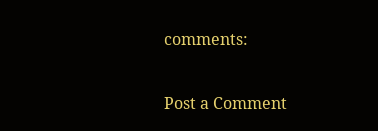comments:

Post a Comment